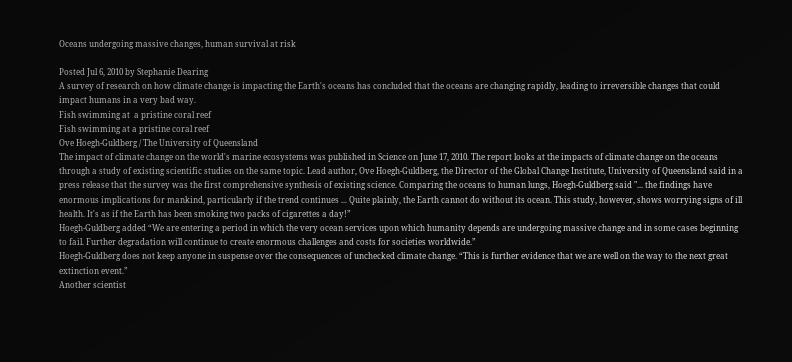Oceans undergoing massive changes, human survival at risk

Posted Jul 6, 2010 by Stephanie Dearing
A survey of research on how climate change is impacting the Earth's oceans has concluded that the oceans are changing rapidly, leading to irreversible changes that could impact humans in a very bad way.
Fish swimming at  a pristine coral reef
Fish swimming at a pristine coral reef
Ove Hoegh-Guldberg / The University of Queensland
The impact of climate change on the world's marine ecosystems was published in Science on June 17, 2010. The report looks at the impacts of climate change on the oceans through a study of existing scientific studies on the same topic. Lead author, Ove Hoegh-Guldberg, the Director of the Global Change Institute, University of Queensland said in a press release that the survey was the first comprehensive synthesis of existing science. Comparing the oceans to human lungs, Hoegh-Guldberg said "... the findings have enormous implications for mankind, particularly if the trend continues ... Quite plainly, the Earth cannot do without its ocean. This study, however, shows worrying signs of ill health. It's as if the Earth has been smoking two packs of cigarettes a day!”
Hoegh-Guldberg added “We are entering a period in which the very ocean services upon which humanity depends are undergoing massive change and in some cases beginning to fail. Further degradation will continue to create enormous challenges and costs for societies worldwide.”
Hoegh-Guldberg does not keep anyone in suspense over the consequences of unchecked climate change. “This is further evidence that we are well on the way to the next great extinction event.”
Another scientist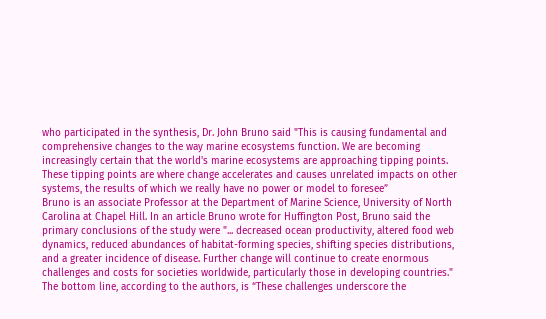who participated in the synthesis, Dr. John Bruno said "This is causing fundamental and comprehensive changes to the way marine ecosystems function. We are becoming increasingly certain that the world's marine ecosystems are approaching tipping points. These tipping points are where change accelerates and causes unrelated impacts on other systems, the results of which we really have no power or model to foresee”
Bruno is an associate Professor at the Department of Marine Science, University of North Carolina at Chapel Hill. In an article Bruno wrote for Huffington Post, Bruno said the primary conclusions of the study were "... decreased ocean productivity, altered food web dynamics, reduced abundances of habitat-forming species, shifting species distributions, and a greater incidence of disease. Further change will continue to create enormous challenges and costs for societies worldwide, particularly those in developing countries."
The bottom line, according to the authors, is “These challenges underscore the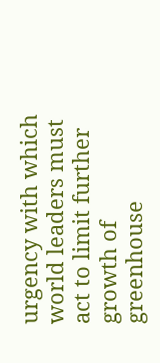urgency with which world leaders must act to limit further growth of greenhouse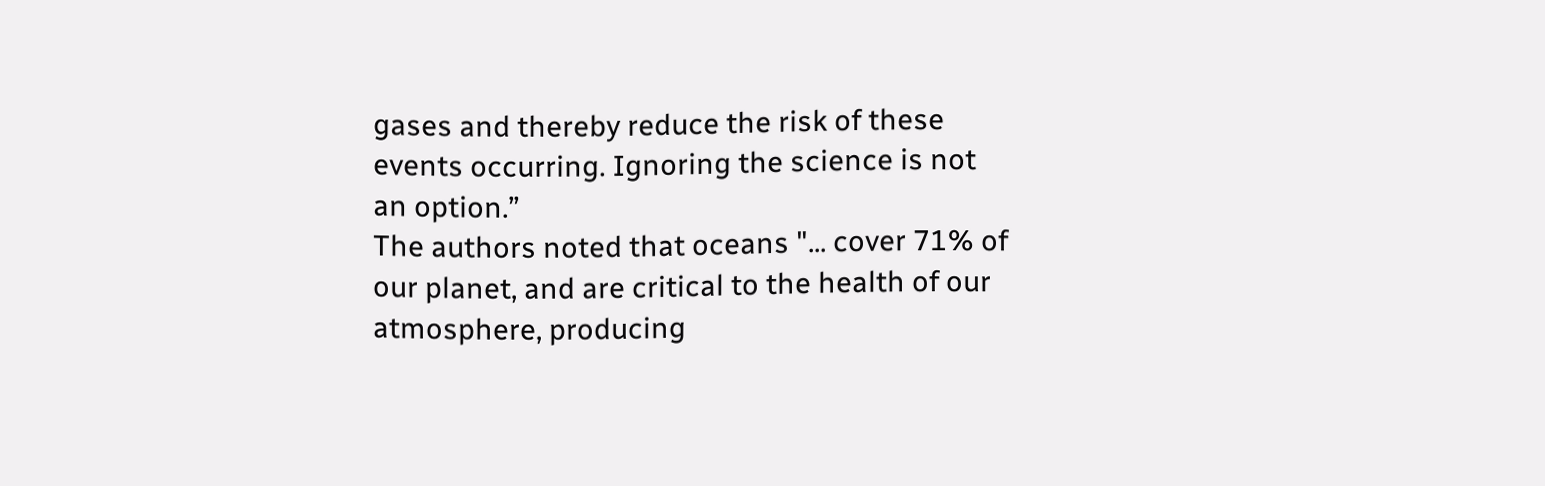gases and thereby reduce the risk of these events occurring. Ignoring the science is not an option.”
The authors noted that oceans "... cover 71% of our planet, and are critical to the health of our atmosphere, producing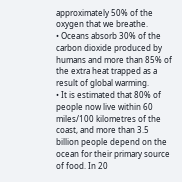approximately 50% of the oxygen that we breathe.
• Oceans absorb 30% of the carbon dioxide produced by humans and more than 85% of the extra heat trapped as a result of global warming.
• It is estimated that 80% of people now live within 60 miles/100 kilometres of the coast, and more than 3.5 billion people depend on the ocean for their primary source of food. In 20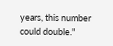years, this number could double."